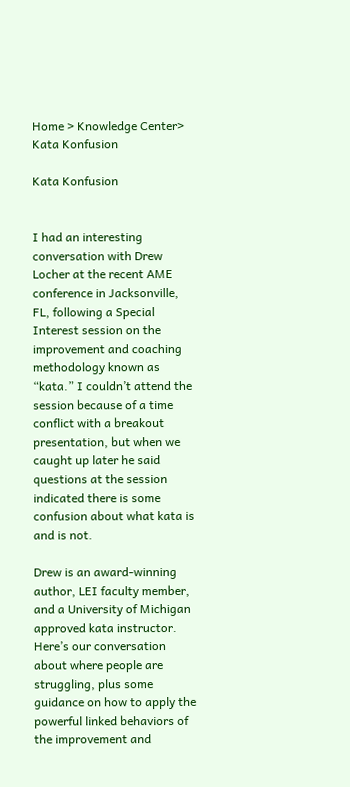Home > Knowledge Center> Kata Konfusion

Kata Konfusion


I had an interesting conversation with Drew Locher at the recent AME conference in Jacksonville, FL, following a Special Interest session on the improvement and coaching methodology known as “kata.” I couldn’t attend the session because of a time conflict with a breakout presentation, but when we caught up later he said questions at the session indicated there is some confusion about what kata is and is not.

Drew is an award-winning author, LEI faculty member, and a University of Michigan approved kata instructor. Here’s our conversation about where people are struggling, plus some guidance on how to apply the powerful linked behaviors of the improvement and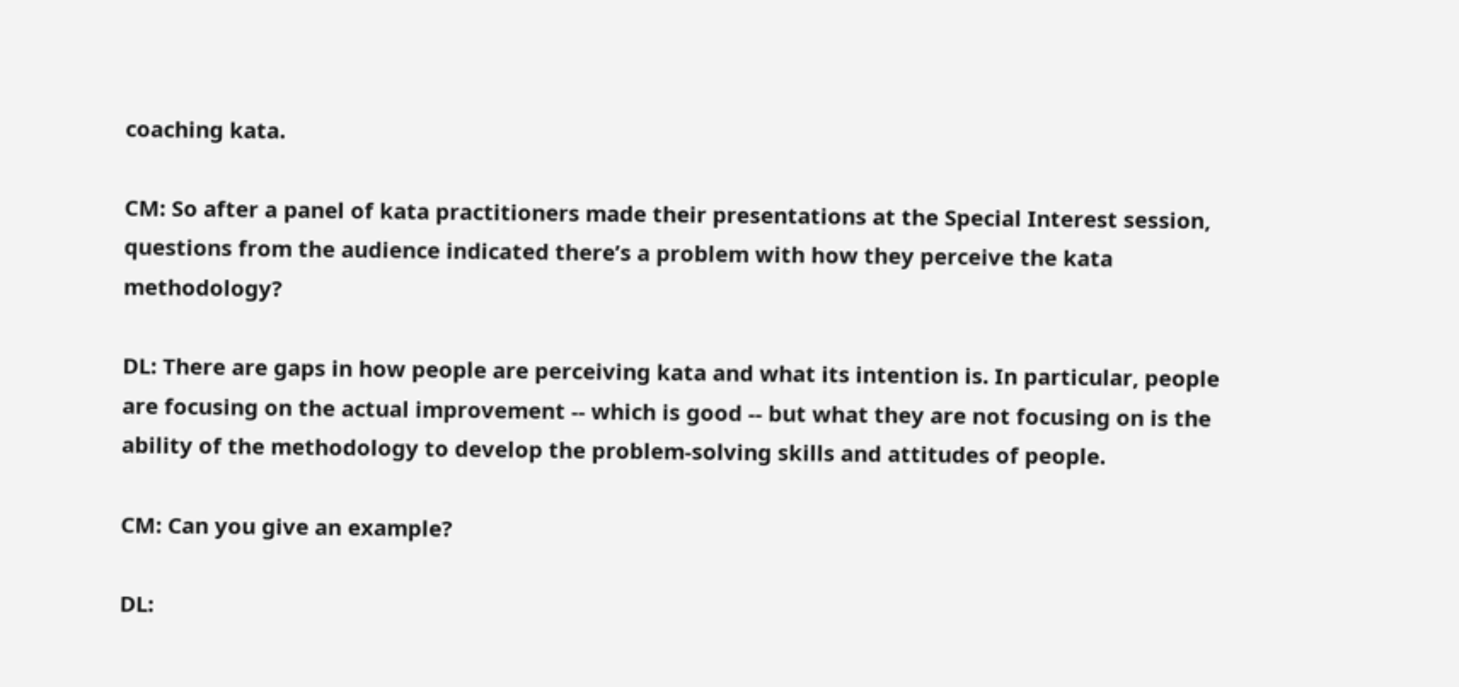coaching kata.

CM: So after a panel of kata practitioners made their presentations at the Special Interest session, questions from the audience indicated there’s a problem with how they perceive the kata methodology?

DL: There are gaps in how people are perceiving kata and what its intention is. In particular, people are focusing on the actual improvement -- which is good -- but what they are not focusing on is the ability of the methodology to develop the problem-solving skills and attitudes of people.

CM: Can you give an example?

DL: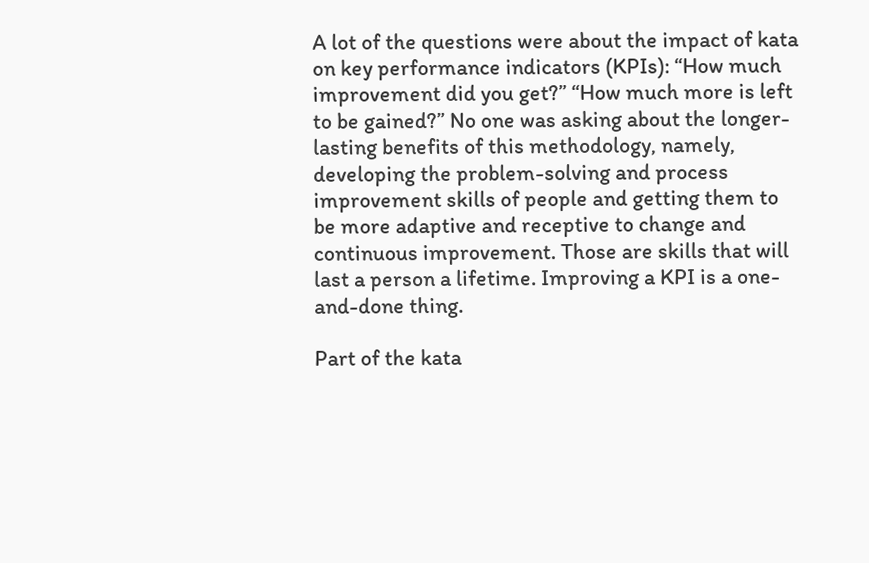A lot of the questions were about the impact of kata on key performance indicators (KPIs): “How much improvement did you get?” “How much more is left to be gained?” No one was asking about the longer-lasting benefits of this methodology, namely, developing the problem-solving and process improvement skills of people and getting them to be more adaptive and receptive to change and continuous improvement. Those are skills that will last a person a lifetime. Improving a KPI is a one-and-done thing.

Part of the kata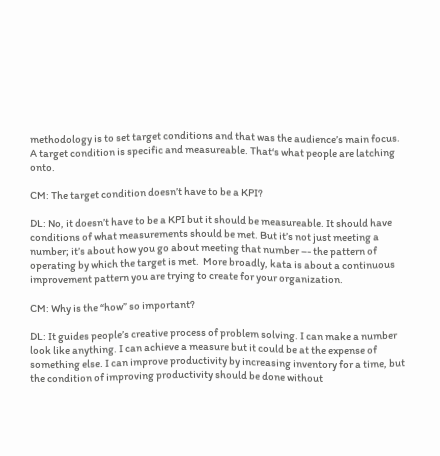methodology is to set target conditions and that was the audience’s main focus. A target condition is specific and measureable. That‘s what people are latching onto.

CM: The target condition doesn’t have to be a KPI?

DL: No, it doesn’t have to be a KPI but it should be measureable. It should have conditions of what measurements should be met. But it’s not just meeting a number; it’s about how you go about meeting that number –- the pattern of operating by which the target is met.  More broadly, kata is about a continuous improvement pattern you are trying to create for your organization.

CM: Why is the “how” so important?

DL: It guides people’s creative process of problem solving. I can make a number look like anything. I can achieve a measure but it could be at the expense of something else. I can improve productivity by increasing inventory for a time, but the condition of improving productivity should be done without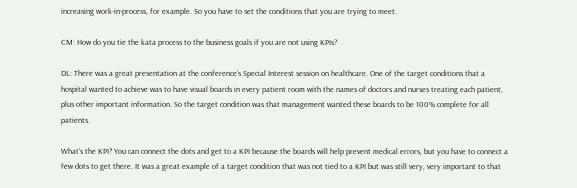increasing work-in-process, for example. So you have to set the conditions that you are trying to meet.

CM: How do you tie the kata process to the business goals if you are not using KPIs?

DL: There was a great presentation at the conference’s Special Interest session on healthcare. One of the target conditions that a hospital wanted to achieve was to have visual boards in every patient room with the names of doctors and nurses treating each patient, plus other important information. So the target condition was that management wanted these boards to be 100% complete for all patients.

What’s the KPI? You can connect the dots and get to a KPI because the boards will help prevent medical errors, but you have to connect a few dots to get there. It was a great example of a target condition that was not tied to a KPI but was still very, very important to that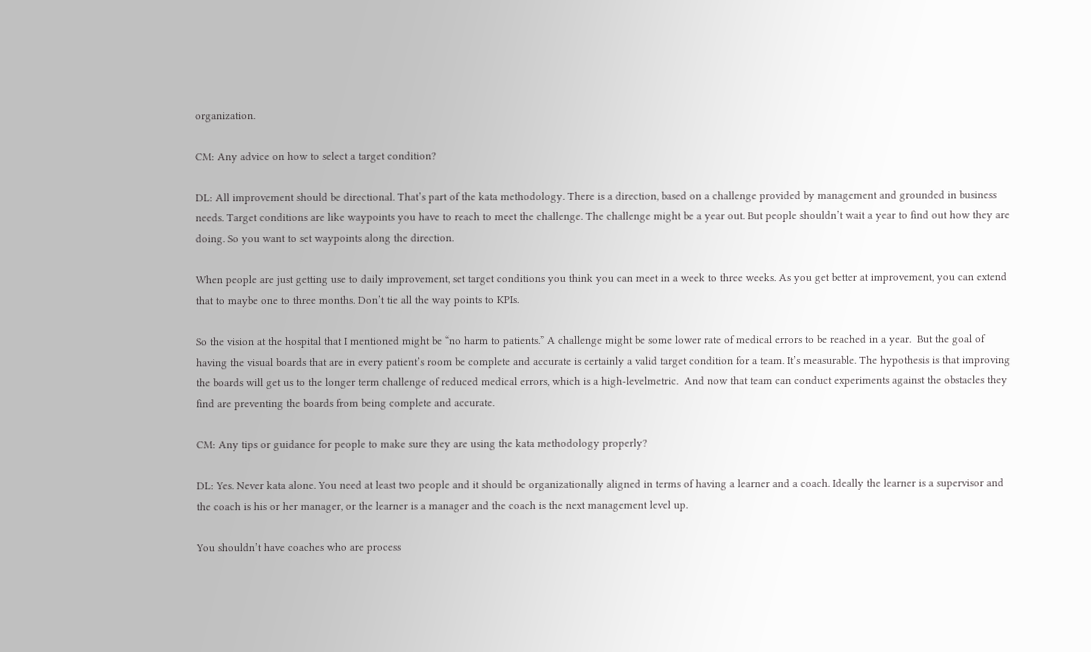organization.

CM: Any advice on how to select a target condition?

DL: All improvement should be directional. That’s part of the kata methodology. There is a direction, based on a challenge provided by management and grounded in business needs. Target conditions are like waypoints you have to reach to meet the challenge. The challenge might be a year out. But people shouldn’t wait a year to find out how they are doing. So you want to set waypoints along the direction.

When people are just getting use to daily improvement, set target conditions you think you can meet in a week to three weeks. As you get better at improvement, you can extend that to maybe one to three months. Don’t tie all the way points to KPIs.

So the vision at the hospital that I mentioned might be “no harm to patients.” A challenge might be some lower rate of medical errors to be reached in a year.  But the goal of having the visual boards that are in every patient’s room be complete and accurate is certainly a valid target condition for a team. It’s measurable. The hypothesis is that improving the boards will get us to the longer term challenge of reduced medical errors, which is a high-levelmetric.  And now that team can conduct experiments against the obstacles they find are preventing the boards from being complete and accurate.

CM: Any tips or guidance for people to make sure they are using the kata methodology properly?

DL: Yes. Never kata alone. You need at least two people and it should be organizationally aligned in terms of having a learner and a coach. Ideally the learner is a supervisor and the coach is his or her manager, or the learner is a manager and the coach is the next management level up.

You shouldn’t have coaches who are process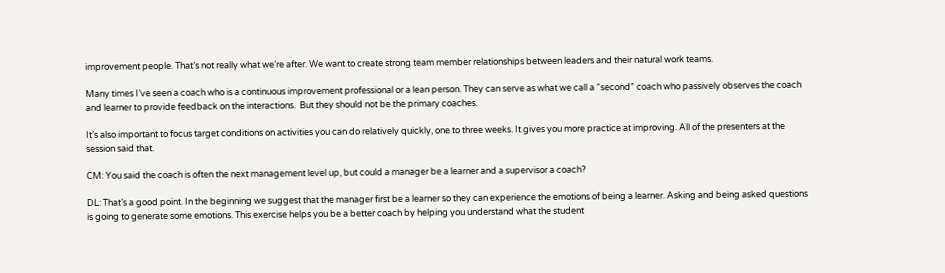improvement people. That’s not really what we’re after. We want to create strong team member relationships between leaders and their natural work teams.

Many times I’ve seen a coach who is a continuous improvement professional or a lean person. They can serve as what we call a “second” coach who passively observes the coach and learner to provide feedback on the interactions.  But they should not be the primary coaches.

It’s also important to focus target conditions on activities you can do relatively quickly, one to three weeks. It gives you more practice at improving. All of the presenters at the session said that.

CM: You said the coach is often the next management level up, but could a manager be a learner and a supervisor a coach?

DL: That’s a good point. In the beginning we suggest that the manager first be a learner so they can experience the emotions of being a learner. Asking and being asked questions is going to generate some emotions. This exercise helps you be a better coach by helping you understand what the student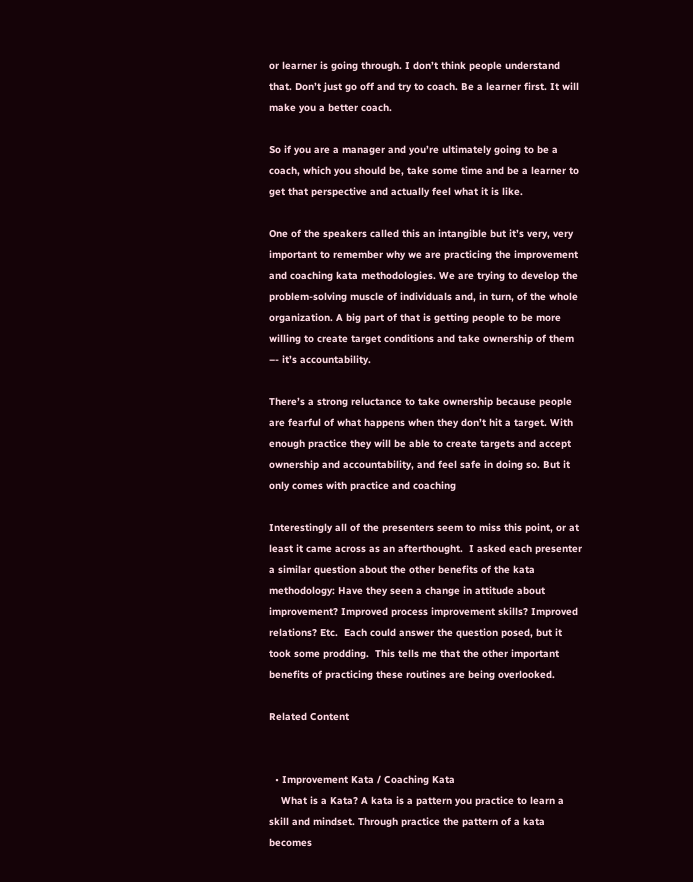or learner is going through. I don’t think people understand that. Don’t just go off and try to coach. Be a learner first. It will make you a better coach.

So if you are a manager and you’re ultimately going to be a coach, which you should be, take some time and be a learner to get that perspective and actually feel what it is like.

One of the speakers called this an intangible but it’s very, very important to remember why we are practicing the improvement and coaching kata methodologies. We are trying to develop the problem-solving muscle of individuals and, in turn, of the whole organization. A big part of that is getting people to be more willing to create target conditions and take ownership of them –- it’s accountability.

There’s a strong reluctance to take ownership because people are fearful of what happens when they don’t hit a target. With enough practice they will be able to create targets and accept ownership and accountability, and feel safe in doing so. But it only comes with practice and coaching

Interestingly all of the presenters seem to miss this point, or at least it came across as an afterthought.  I asked each presenter a similar question about the other benefits of the kata methodology: Have they seen a change in attitude about improvement? Improved process improvement skills? Improved relations? Etc.  Each could answer the question posed, but it took some prodding.  This tells me that the other important benefits of practicing these routines are being overlooked.

Related Content


  • Improvement Kata / Coaching Kata
    What is a Kata? A kata is a pattern you practice to learn a skill and mindset. Through practice the pattern of a kata becomes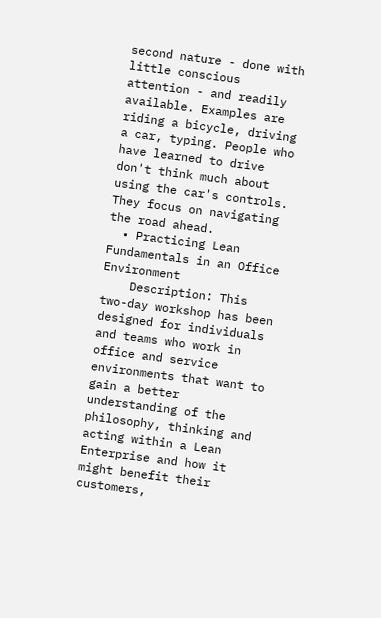second nature - done with little conscious attention - and readily available. Examples are riding a bicycle, driving a car, typing. People who have learned to drive don't think much about using the car's controls. They focus on navigating the road ahead.
  • Practicing Lean Fundamentals in an Office Environment
    Description: This two-day workshop has been designed for individuals and teams who work in office and service environments that want to gain a better understanding of the philosophy, thinking and acting within a Lean Enterprise and how it might benefit their customers,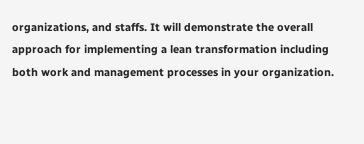organizations, and staffs. It will demonstrate the overall approach for implementing a lean transformation including both work and management processes in your organization.